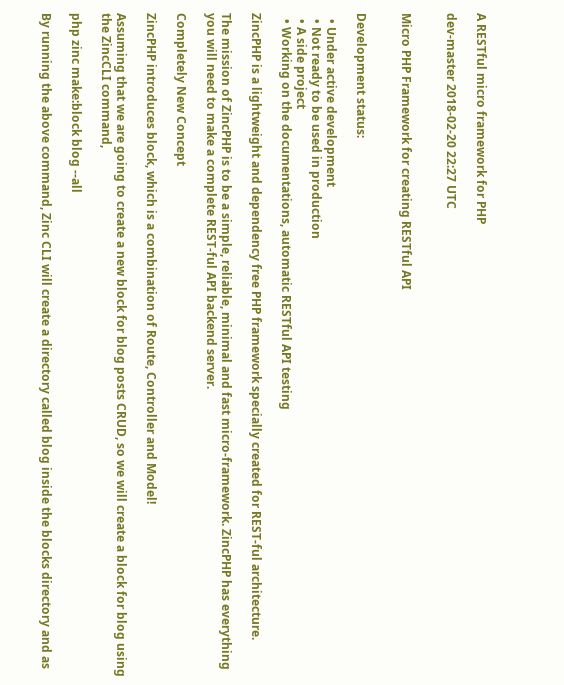A RESTful micro framework for PHP

dev-master 2018-02-20 22:27 UTC


Micro PHP Framework for creating RESTful API


Development status:

  • Under active development
  • Not ready to be used in production
  • A side project
  • Working on the documentations, automatic RESTful API testing

ZincPHP is a lightweight and dependency free PHP framework specially created for REST-ful architecture.

The mission of ZincPHP is to be a simple, reliable, minimal and fast micro-framework. ZincPHP has everything you will need to make a complete REST-ful API backend server.

Completely New Concept

ZincPHP introduces block, which is a combination of Route, Controller and Model!

Assuming that we are going to create a new block for blog posts CRUD, so we will create a block for blog using the ZincCLI command,

php zinc make:block blog --all

By running the above command, Zinc CLI will create a directory called blog inside the blocks directory and as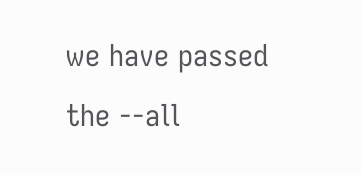we have passed the --all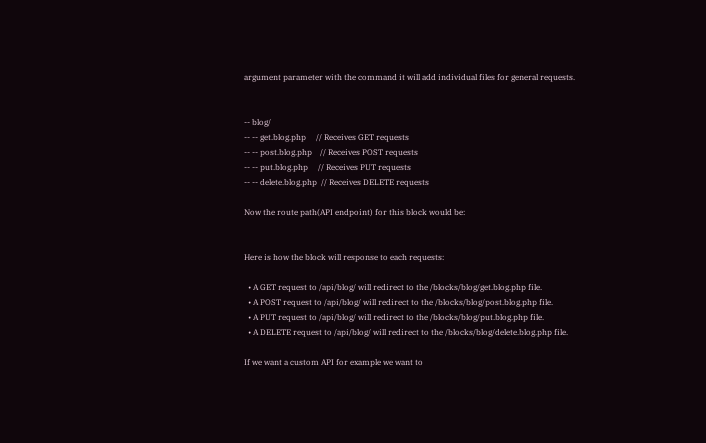argument parameter with the command it will add individual files for general requests.


-- blog/
-- -- get.blog.php     // Receives GET requests
-- -- post.blog.php    // Receives POST requests
-- -- put.blog.php     // Receives PUT requests
-- -- delete.blog.php  // Receives DELETE requests

Now the route path(API endpoint) for this block would be:


Here is how the block will response to each requests:

  • A GET request to /api/blog/ will redirect to the /blocks/blog/get.blog.php file.
  • A POST request to /api/blog/ will redirect to the /blocks/blog/post.blog.php file.
  • A PUT request to /api/blog/ will redirect to the /blocks/blog/put.blog.php file.
  • A DELETE request to /api/blog/ will redirect to the /blocks/blog/delete.blog.php file.

If we want a custom API for example we want to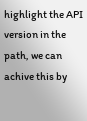highlight the API version in the path, we can achive this by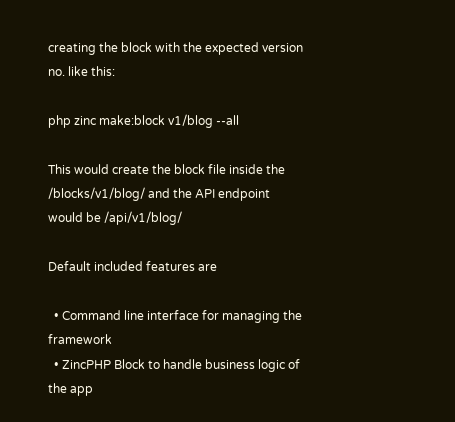creating the block with the expected version no. like this:

php zinc make:block v1/blog --all

This would create the block file inside the /blocks/v1/blog/ and the API endpoint would be /api/v1/blog/

Default included features are

  • Command line interface for managing the framework
  • ZincPHP Block to handle business logic of the app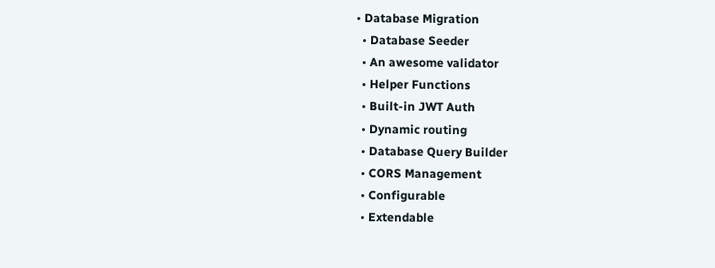• Database Migration
  • Database Seeder
  • An awesome validator
  • Helper Functions
  • Built-in JWT Auth
  • Dynamic routing
  • Database Query Builder
  • CORS Management
  • Configurable
  • Extendable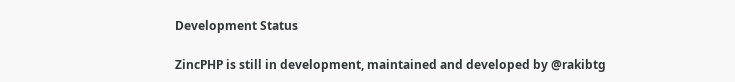Development Status

ZincPHP is still in development, maintained and developed by @rakibtg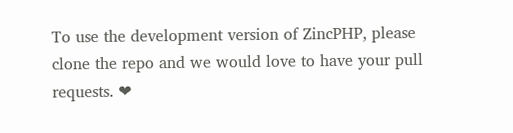To use the development version of ZincPHP, please clone the repo and we would love to have your pull requests. ❤